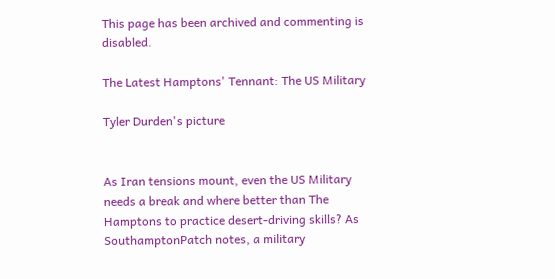This page has been archived and commenting is disabled.

The Latest Hamptons' Tennant: The US Military

Tyler Durden's picture


As Iran tensions mount, even the US Military needs a break and where better than The Hamptons to practice desert-driving skills? As SouthamptonPatch notes, a military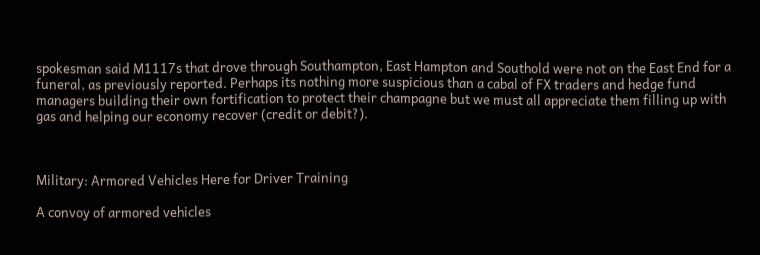spokesman said M1117s that drove through Southampton, East Hampton and Southold were not on the East End for a funeral, as previously reported. Perhaps its nothing more suspicious than a cabal of FX traders and hedge fund managers building their own fortification to protect their champagne but we must all appreciate them filling up with gas and helping our economy recover (credit or debit?).



Military: Armored Vehicles Here for Driver Training

A convoy of armored vehicles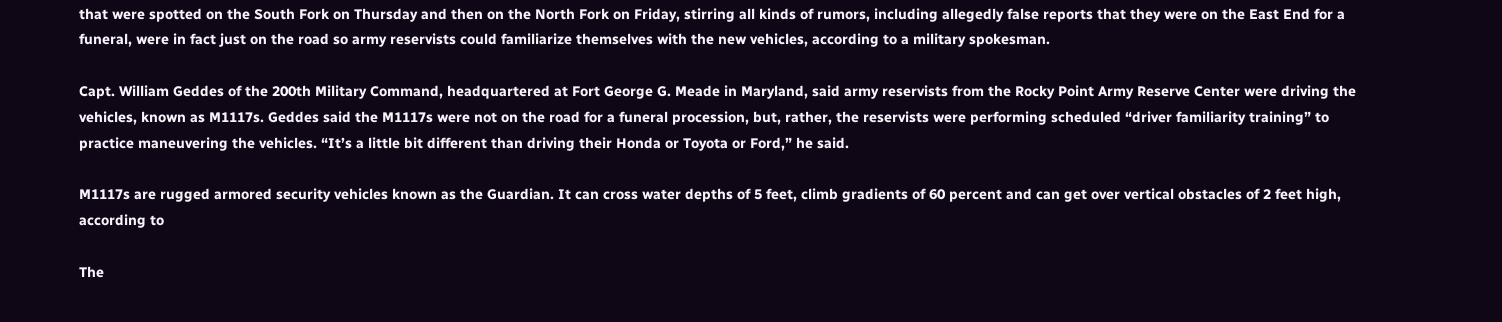that were spotted on the South Fork on Thursday and then on the North Fork on Friday, stirring all kinds of rumors, including allegedly false reports that they were on the East End for a funeral, were in fact just on the road so army reservists could familiarize themselves with the new vehicles, according to a military spokesman.

Capt. William Geddes of the 200th Military Command, headquartered at Fort George G. Meade in Maryland, said army reservists from the Rocky Point Army Reserve Center were driving the vehicles, known as M1117s. Geddes said the M1117s were not on the road for a funeral procession, but, rather, the reservists were performing scheduled “driver familiarity training” to practice maneuvering the vehicles. “It’s a little bit different than driving their Honda or Toyota or Ford,” he said.

M1117s are rugged armored security vehicles known as the Guardian. It can cross water depths of 5 feet, climb gradients of 60 percent and can get over vertical obstacles of 2 feet high, according to

The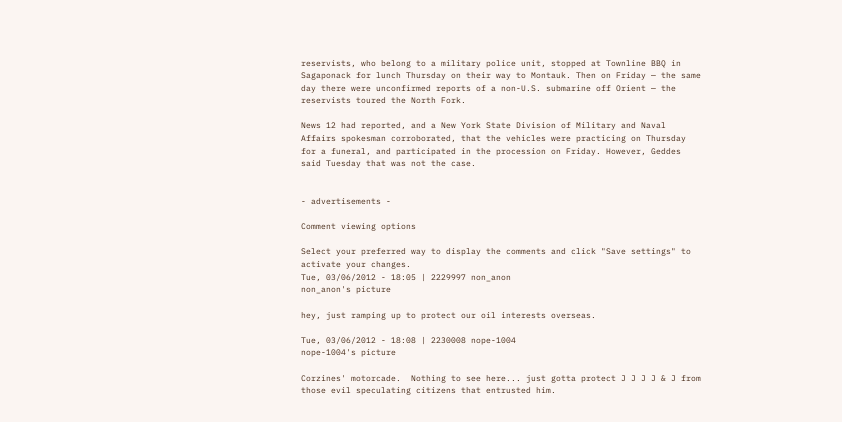reservists, who belong to a military police unit, stopped at Townline BBQ in Sagaponack for lunch Thursday on their way to Montauk. Then on Friday — the same day there were unconfirmed reports of a non-U.S. submarine off Orient — the reservists toured the North Fork.

News 12 had reported, and a New York State Division of Military and Naval Affairs spokesman corroborated, that the vehicles were practicing on Thursday for a funeral, and participated in the procession on Friday. However, Geddes said Tuesday that was not the case.


- advertisements -

Comment viewing options

Select your preferred way to display the comments and click "Save settings" to activate your changes.
Tue, 03/06/2012 - 18:05 | 2229997 non_anon
non_anon's picture

hey, just ramping up to protect our oil interests overseas.

Tue, 03/06/2012 - 18:08 | 2230008 nope-1004
nope-1004's picture

Corzines' motorcade.  Nothing to see here... just gotta protect J J J J & J from those evil speculating citizens that entrusted him.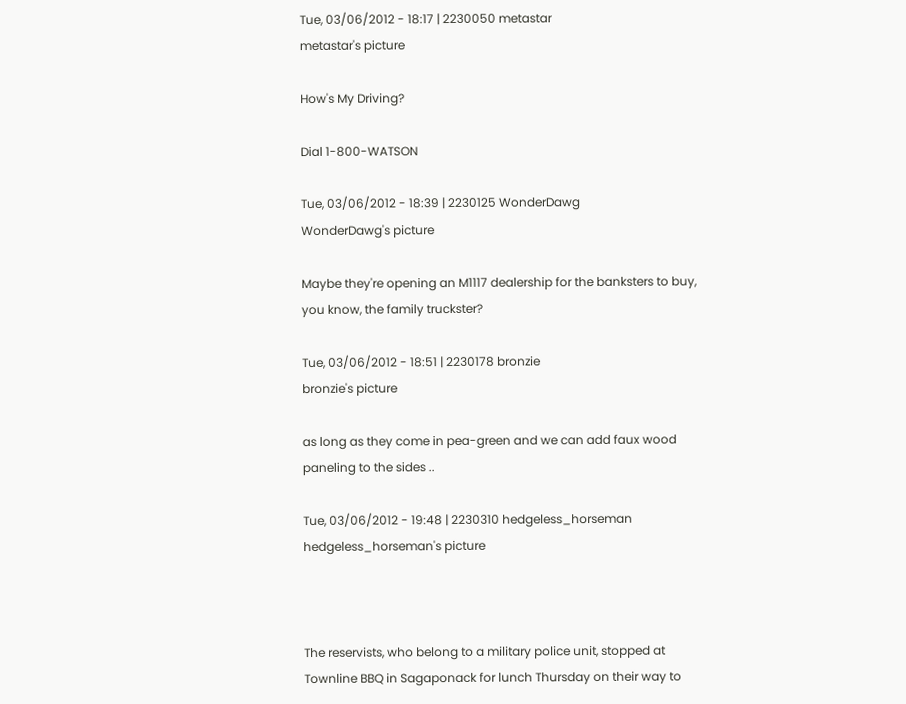Tue, 03/06/2012 - 18:17 | 2230050 metastar
metastar's picture

How's My Driving?

Dial 1-800-WATSON

Tue, 03/06/2012 - 18:39 | 2230125 WonderDawg
WonderDawg's picture

Maybe they're opening an M1117 dealership for the banksters to buy, you know, the family truckster?

Tue, 03/06/2012 - 18:51 | 2230178 bronzie
bronzie's picture

as long as they come in pea-green and we can add faux wood paneling to the sides ..

Tue, 03/06/2012 - 19:48 | 2230310 hedgeless_horseman
hedgeless_horseman's picture



The reservists, who belong to a military police unit, stopped at Townline BBQ in Sagaponack for lunch Thursday on their way to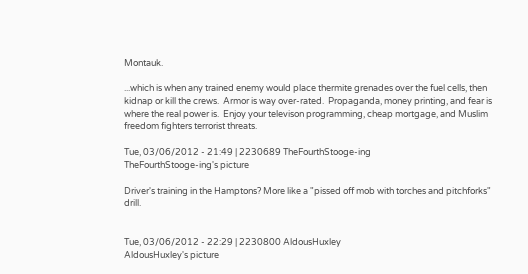Montauk.

...which is when any trained enemy would place thermite grenades over the fuel cells, then kidnap or kill the crews.  Armor is way over-rated.  Propaganda, money printing, and fear is where the real power is.  Enjoy your televison programming, cheap mortgage, and Muslim freedom fighters terrorist threats.

Tue, 03/06/2012 - 21:49 | 2230689 TheFourthStooge-ing
TheFourthStooge-ing's picture

Driver's training in the Hamptons? More like a "pissed off mob with torches and pitchforks" drill.


Tue, 03/06/2012 - 22:29 | 2230800 AldousHuxley
AldousHuxley's picture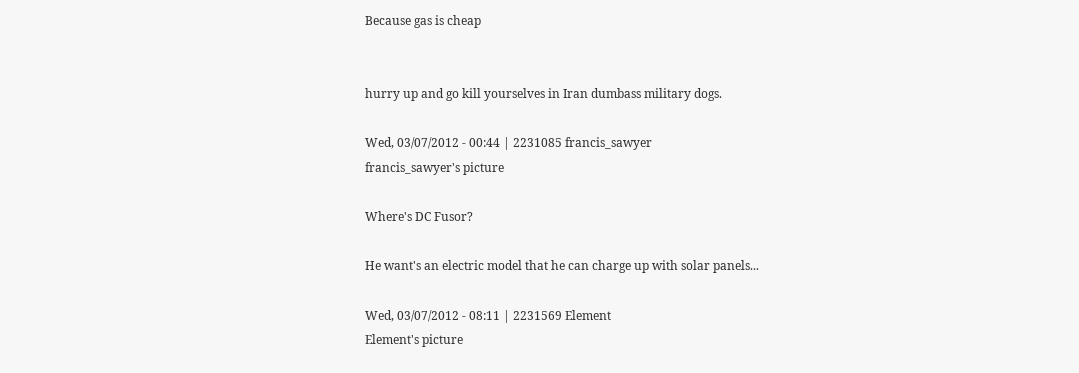Because gas is cheap


hurry up and go kill yourselves in Iran dumbass military dogs.

Wed, 03/07/2012 - 00:44 | 2231085 francis_sawyer
francis_sawyer's picture

Where's DC Fusor?

He want's an electric model that he can charge up with solar panels...

Wed, 03/07/2012 - 08:11 | 2231569 Element
Element's picture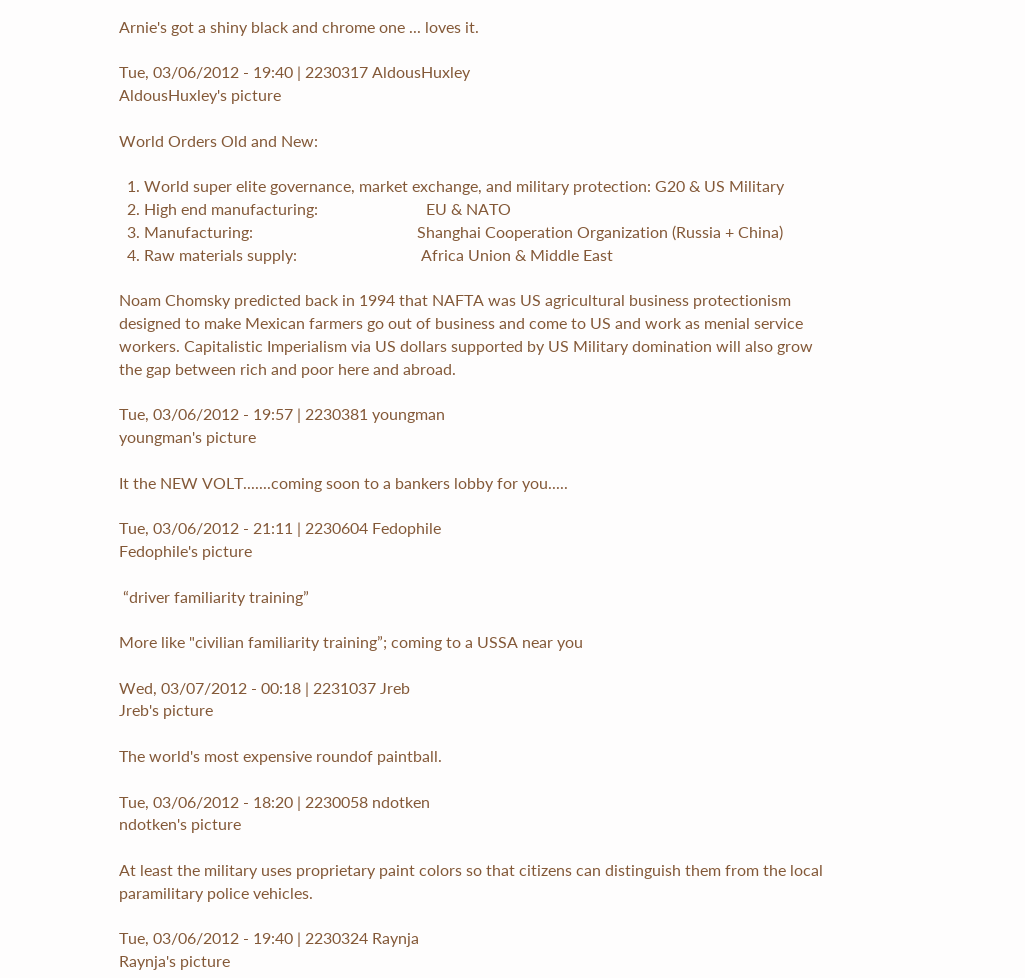Arnie's got a shiny black and chrome one ... loves it.

Tue, 03/06/2012 - 19:40 | 2230317 AldousHuxley
AldousHuxley's picture

World Orders Old and New:

  1. World super elite governance, market exchange, and military protection: G20 & US Military
  2. High end manufacturing:                           EU & NATO
  3. Manufacturing:                                         Shanghai Cooperation Organization (Russia + China)
  4. Raw materials supply:                               Africa Union & Middle East

Noam Chomsky predicted back in 1994 that NAFTA was US agricultural business protectionism designed to make Mexican farmers go out of business and come to US and work as menial service workers. Capitalistic Imperialism via US dollars supported by US Military domination will also grow the gap between rich and poor here and abroad.

Tue, 03/06/2012 - 19:57 | 2230381 youngman
youngman's picture

It the NEW VOLT.......coming soon to a bankers lobby for you.....

Tue, 03/06/2012 - 21:11 | 2230604 Fedophile
Fedophile's picture

 “driver familiarity training”

More like "civilian familiarity training”; coming to a USSA near you

Wed, 03/07/2012 - 00:18 | 2231037 Jreb
Jreb's picture

The world's most expensive roundof paintball.

Tue, 03/06/2012 - 18:20 | 2230058 ndotken
ndotken's picture

At least the military uses proprietary paint colors so that citizens can distinguish them from the local paramilitary police vehicles.

Tue, 03/06/2012 - 19:40 | 2230324 Raynja
Raynja's picture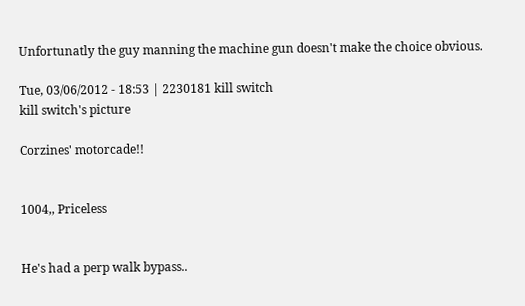Unfortunatly the guy manning the machine gun doesn't make the choice obvious.

Tue, 03/06/2012 - 18:53 | 2230181 kill switch
kill switch's picture

Corzines' motorcade!!


1004,, Priceless


He's had a perp walk bypass..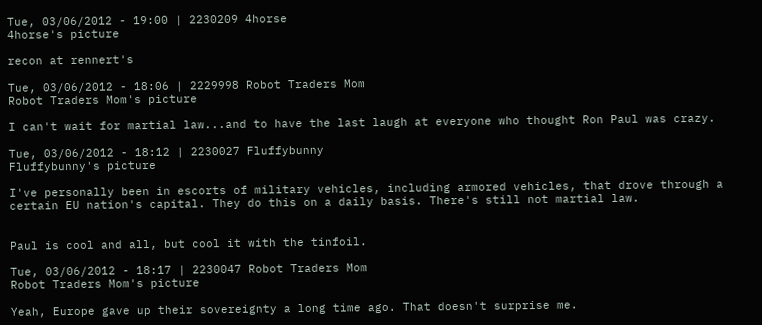Tue, 03/06/2012 - 19:00 | 2230209 4horse
4horse's picture

recon at rennert's

Tue, 03/06/2012 - 18:06 | 2229998 Robot Traders Mom
Robot Traders Mom's picture

I can't wait for martial law...and to have the last laugh at everyone who thought Ron Paul was crazy.

Tue, 03/06/2012 - 18:12 | 2230027 Fluffybunny
Fluffybunny's picture

I've personally been in escorts of military vehicles, including armored vehicles, that drove through a certain EU nation's capital. They do this on a daily basis. There's still not martial law.


Paul is cool and all, but cool it with the tinfoil.

Tue, 03/06/2012 - 18:17 | 2230047 Robot Traders Mom
Robot Traders Mom's picture

Yeah, Europe gave up their sovereignty a long time ago. That doesn't surprise me.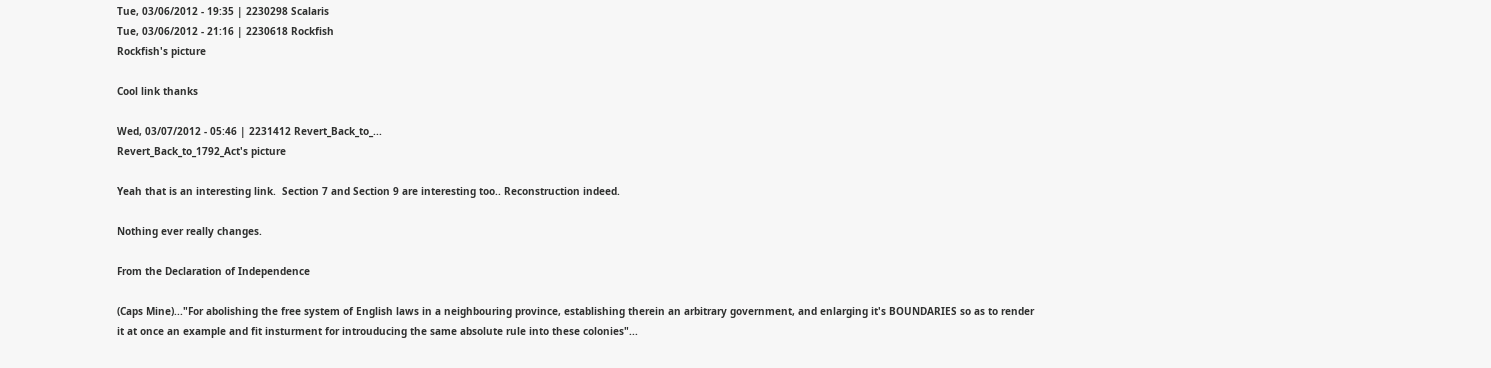Tue, 03/06/2012 - 19:35 | 2230298 Scalaris
Tue, 03/06/2012 - 21:16 | 2230618 Rockfish
Rockfish's picture

Cool link thanks

Wed, 03/07/2012 - 05:46 | 2231412 Revert_Back_to_...
Revert_Back_to_1792_Act's picture

Yeah that is an interesting link.  Section 7 and Section 9 are interesting too.. Reconstruction indeed.

Nothing ever really changes.

From the Declaration of Independence

(Caps Mine)..."For abolishing the free system of English laws in a neighbouring province, establishing therein an arbitrary government, and enlarging it's BOUNDARIES so as to render it at once an example and fit insturment for introuducing the same absolute rule into these colonies"...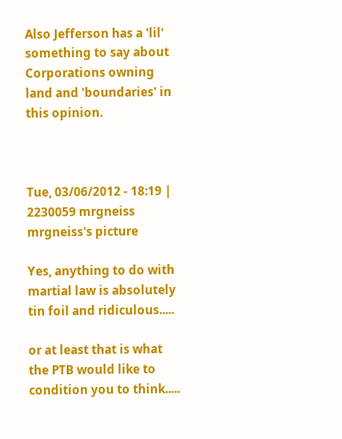Also Jefferson has a 'lil' something to say about Corporations owning land and 'boundaries' in this opinion.



Tue, 03/06/2012 - 18:19 | 2230059 mrgneiss
mrgneiss's picture

Yes, anything to do with martial law is absolutely tin foil and ridiculous.....

or at least that is what the PTB would like to condition you to think.....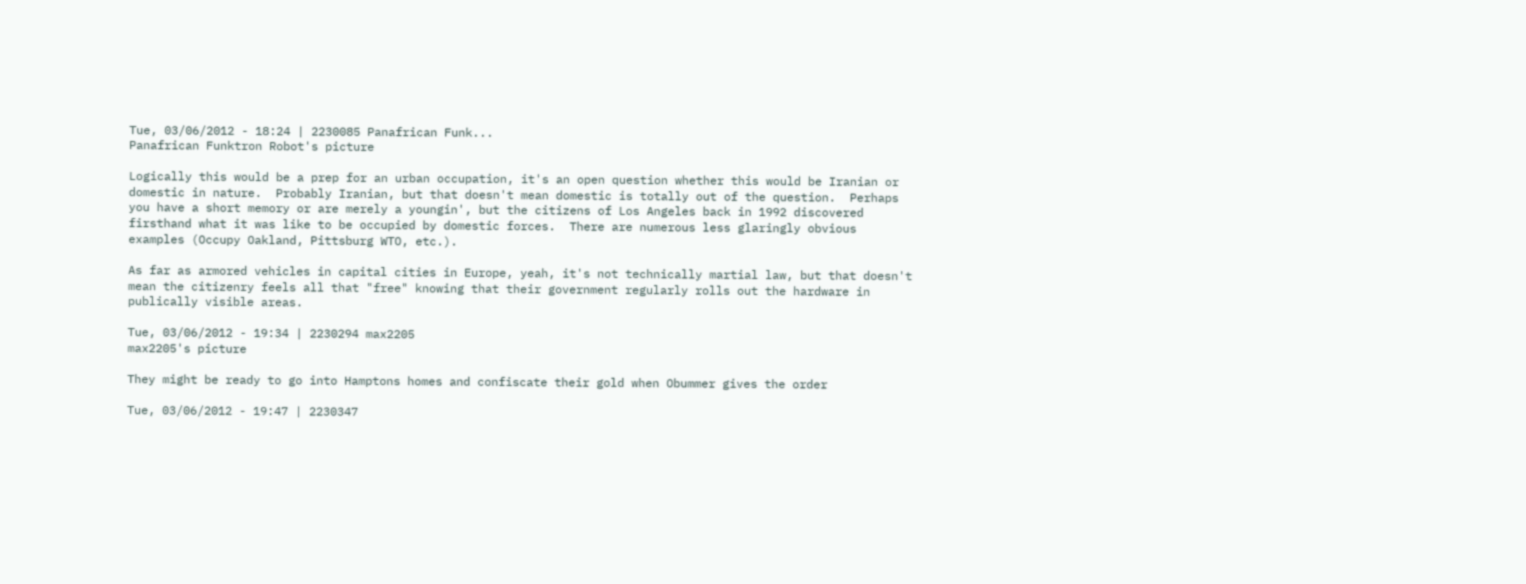Tue, 03/06/2012 - 18:24 | 2230085 Panafrican Funk...
Panafrican Funktron Robot's picture

Logically this would be a prep for an urban occupation, it's an open question whether this would be Iranian or domestic in nature.  Probably Iranian, but that doesn't mean domestic is totally out of the question.  Perhaps you have a short memory or are merely a youngin', but the citizens of Los Angeles back in 1992 discovered firsthand what it was like to be occupied by domestic forces.  There are numerous less glaringly obvious examples (Occupy Oakland, Pittsburg WTO, etc.).

As far as armored vehicles in capital cities in Europe, yeah, it's not technically martial law, but that doesn't mean the citizenry feels all that "free" knowing that their government regularly rolls out the hardware in publically visible areas.

Tue, 03/06/2012 - 19:34 | 2230294 max2205
max2205's picture

They might be ready to go into Hamptons homes and confiscate their gold when Obummer gives the order

Tue, 03/06/2012 - 19:47 | 2230347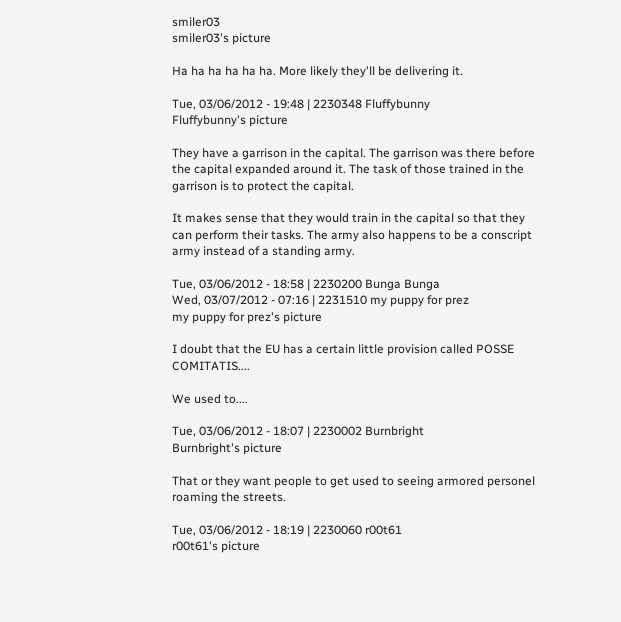smiler03
smiler03's picture

Ha ha ha ha ha ha. More likely they'll be delivering it.

Tue, 03/06/2012 - 19:48 | 2230348 Fluffybunny
Fluffybunny's picture

They have a garrison in the capital. The garrison was there before the capital expanded around it. The task of those trained in the garrison is to protect the capital.

It makes sense that they would train in the capital so that they can perform their tasks. The army also happens to be a conscript army instead of a standing army.

Tue, 03/06/2012 - 18:58 | 2230200 Bunga Bunga
Wed, 03/07/2012 - 07:16 | 2231510 my puppy for prez
my puppy for prez's picture

I doubt that the EU has a certain little provision called POSSE COMITATIS....

We used to....

Tue, 03/06/2012 - 18:07 | 2230002 Burnbright
Burnbright's picture

That or they want people to get used to seeing armored personel roaming the streets.

Tue, 03/06/2012 - 18:19 | 2230060 r00t61
r00t61's picture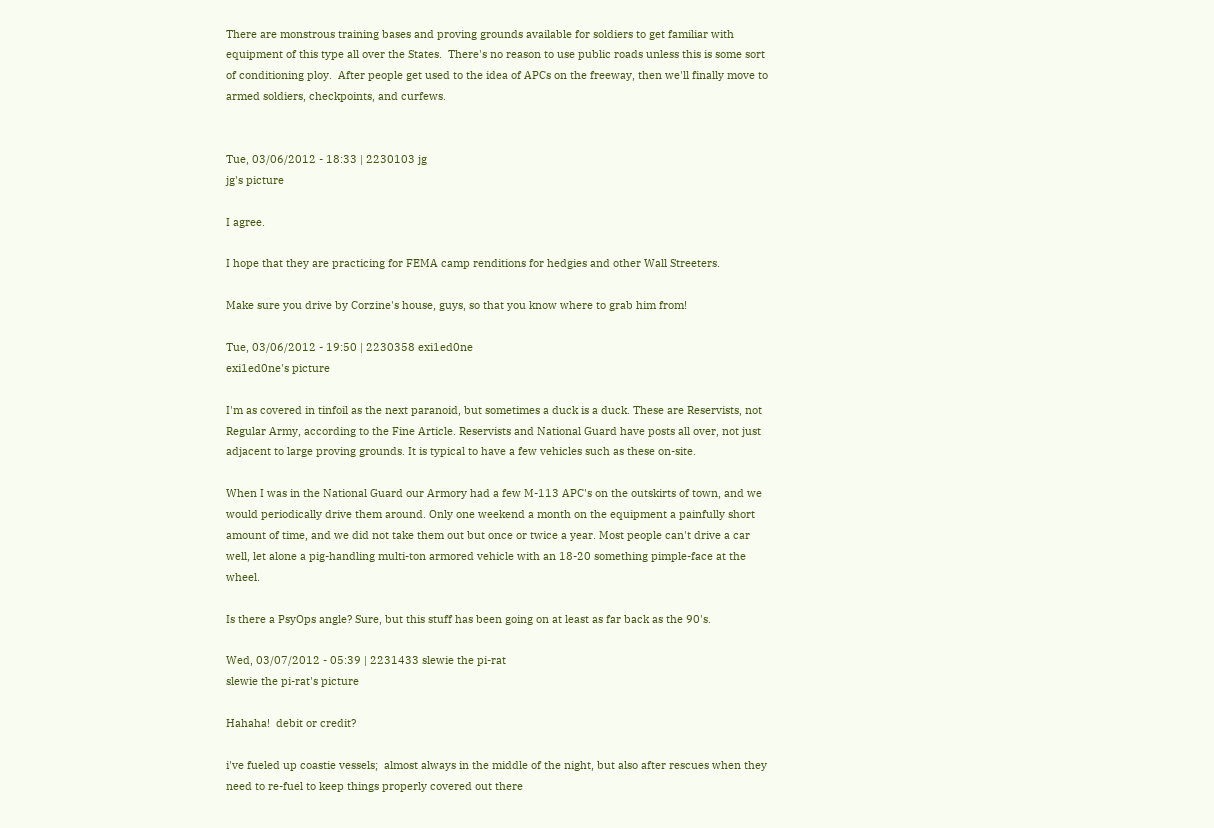There are monstrous training bases and proving grounds available for soldiers to get familiar with equipment of this type all over the States.  There's no reason to use public roads unless this is some sort of conditioning ploy.  After people get used to the idea of APCs on the freeway, then we'll finally move to armed soldiers, checkpoints, and curfews.


Tue, 03/06/2012 - 18:33 | 2230103 jg
jg's picture

I agree.

I hope that they are practicing for FEMA camp renditions for hedgies and other Wall Streeters.

Make sure you drive by Corzine's house, guys, so that you know where to grab him from!

Tue, 03/06/2012 - 19:50 | 2230358 exi1ed0ne
exi1ed0ne's picture

I'm as covered in tinfoil as the next paranoid, but sometimes a duck is a duck. These are Reservists, not Regular Army, according to the Fine Article. Reservists and National Guard have posts all over, not just adjacent to large proving grounds. It is typical to have a few vehicles such as these on-site.

When I was in the National Guard our Armory had a few M-113 APC's on the outskirts of town, and we would periodically drive them around. Only one weekend a month on the equipment a painfully short amount of time, and we did not take them out but once or twice a year. Most people can't drive a car well, let alone a pig-handling multi-ton armored vehicle with an 18-20 something pimple-face at the wheel.

Is there a PsyOps angle? Sure, but this stuff has been going on at least as far back as the 90's.

Wed, 03/07/2012 - 05:39 | 2231433 slewie the pi-rat
slewie the pi-rat's picture

Hahaha!  debit or credit?

i've fueled up coastie vessels;  almost always in the middle of the night, but also after rescues when they need to re-fuel to keep things properly covered out there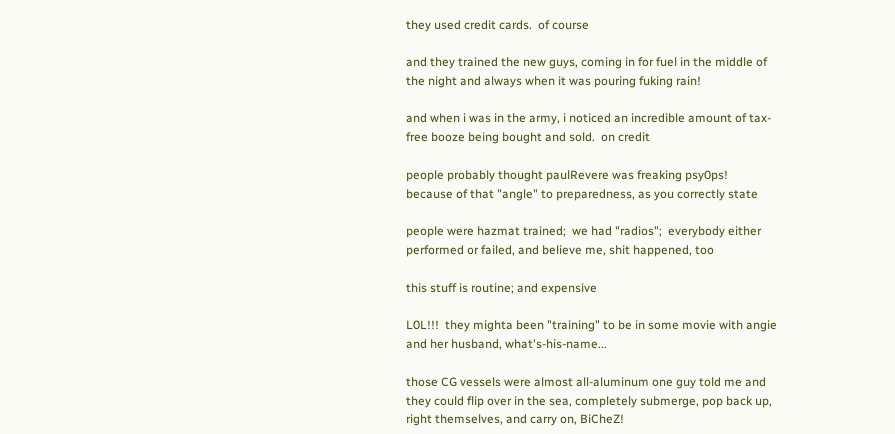they used credit cards.  of course

and they trained the new guys, coming in for fuel in the middle of the night and always when it was pouring fuking rain!

and when i was in the army, i noticed an incredible amount of tax-free booze being bought and sold.  on credit

people probably thought paulRevere was freaking psy0ps!  because of that "angle" to preparedness, as you correctly state

people were hazmat trained;  we had "radios";  everybody either performed or failed, and believe me, shit happened, too

this stuff is routine; and expensive

L0L!!!  they mighta been "training" to be in some movie with angie and her husband, what's-his-name...

those CG vessels were almost all-aluminum one guy told me and they could flip over in the sea, completely submerge, pop back up, right themselves, and carry on, BiCheZ!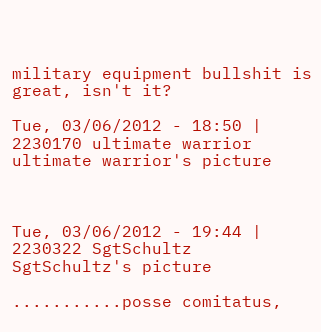military equipment bullshit is great, isn't it?

Tue, 03/06/2012 - 18:50 | 2230170 ultimate warrior
ultimate warrior's picture



Tue, 03/06/2012 - 19:44 | 2230322 SgtSchultz
SgtSchultz's picture

...........posse comitatus,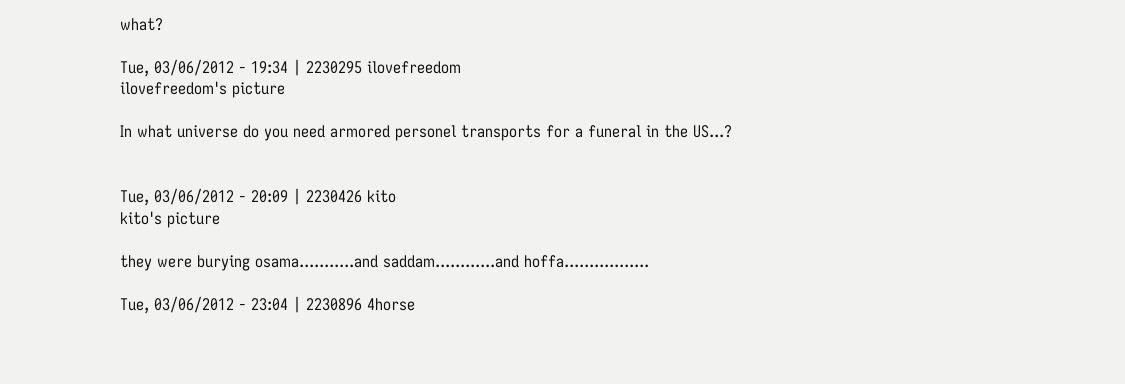what?

Tue, 03/06/2012 - 19:34 | 2230295 ilovefreedom
ilovefreedom's picture

In what universe do you need armored personel transports for a funeral in the US...?


Tue, 03/06/2012 - 20:09 | 2230426 kito
kito's picture

they were burying osama...........and saddam............and hoffa.................

Tue, 03/06/2012 - 23:04 | 2230896 4horse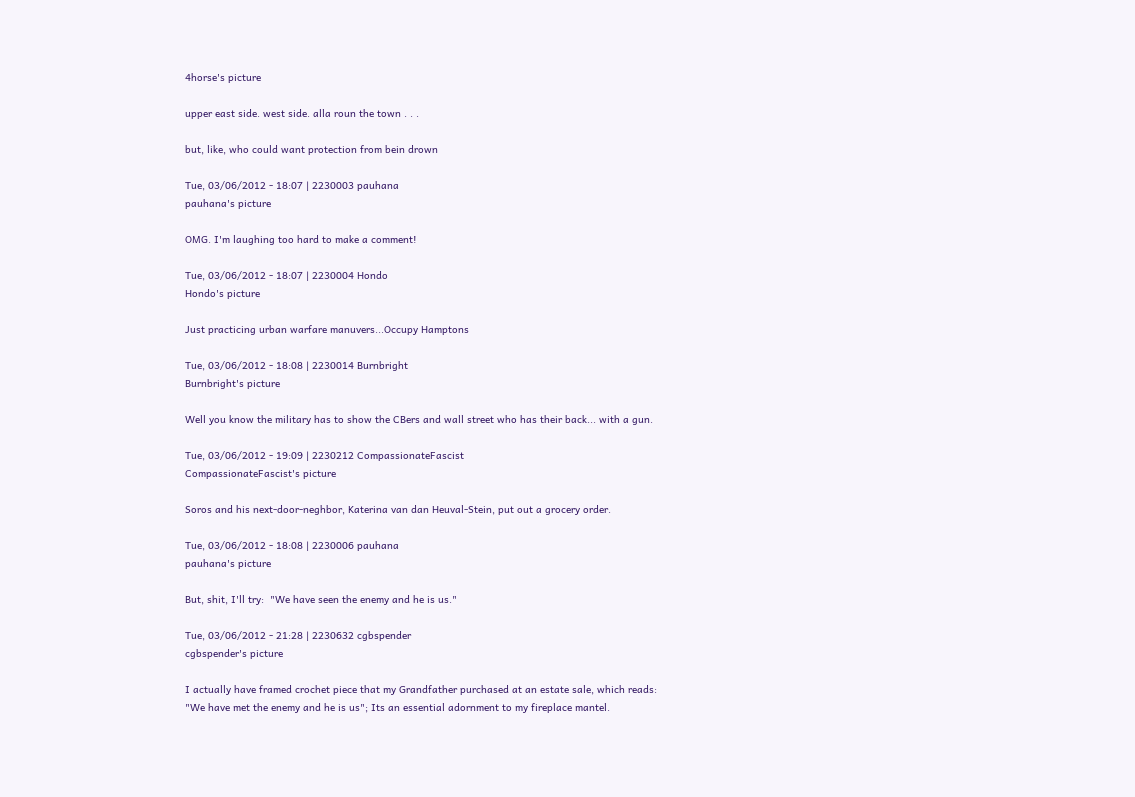4horse's picture

upper east side. west side. alla roun the town . . .

but, like, who could want protection from bein drown

Tue, 03/06/2012 - 18:07 | 2230003 pauhana
pauhana's picture

OMG. I'm laughing too hard to make a comment!

Tue, 03/06/2012 - 18:07 | 2230004 Hondo
Hondo's picture

Just practicing urban warfare manuvers...Occupy Hamptons

Tue, 03/06/2012 - 18:08 | 2230014 Burnbright
Burnbright's picture

Well you know the military has to show the CBers and wall street who has their back... with a gun.

Tue, 03/06/2012 - 19:09 | 2230212 CompassionateFascist
CompassionateFascist's picture

Soros and his next-door-neghbor, Katerina van dan Heuval-Stein, put out a grocery order.

Tue, 03/06/2012 - 18:08 | 2230006 pauhana
pauhana's picture

But, shit, I'll try:  "We have seen the enemy and he is us."

Tue, 03/06/2012 - 21:28 | 2230632 cgbspender
cgbspender's picture

I actually have framed crochet piece that my Grandfather purchased at an estate sale, which reads:
"We have met the enemy and he is us"; Its an essential adornment to my fireplace mantel.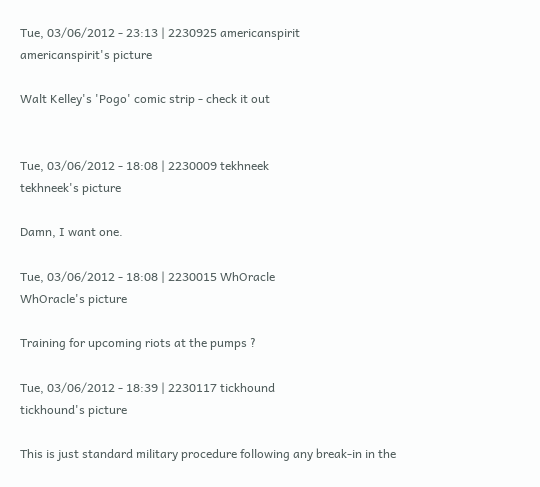Tue, 03/06/2012 - 23:13 | 2230925 americanspirit
americanspirit's picture

Walt Kelley's 'Pogo' comic strip - check it out


Tue, 03/06/2012 - 18:08 | 2230009 tekhneek
tekhneek's picture

Damn, I want one.

Tue, 03/06/2012 - 18:08 | 2230015 WhOracle
WhOracle's picture

Training for upcoming riots at the pumps ?

Tue, 03/06/2012 - 18:39 | 2230117 tickhound
tickhound's picture

This is just standard military procedure following any break-in in the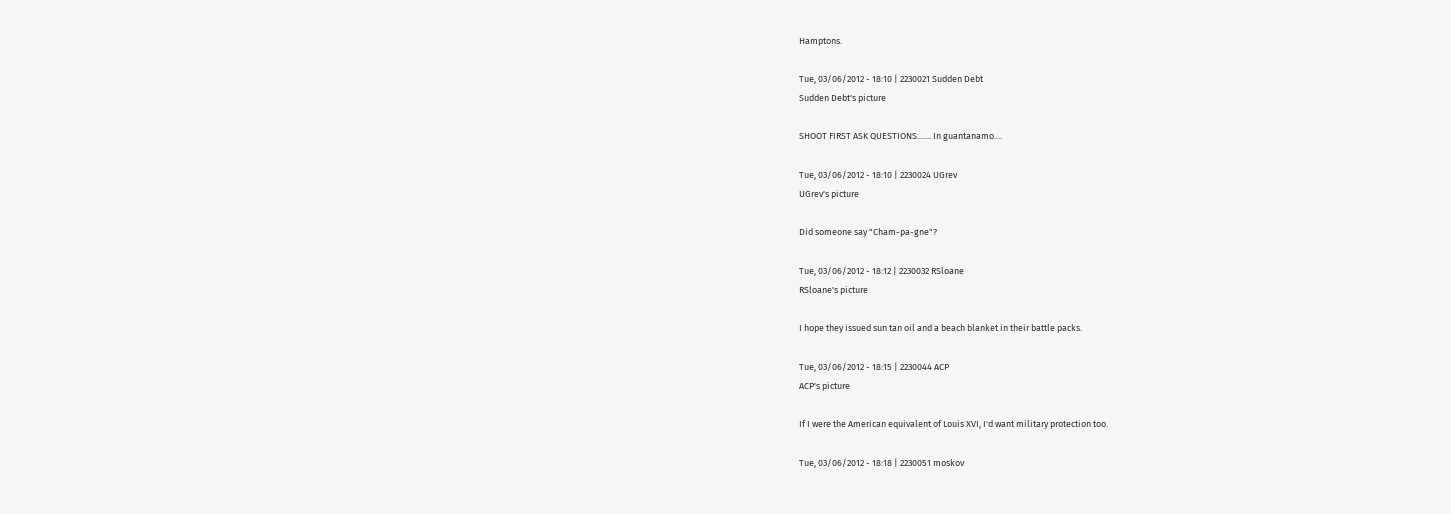Hamptons.

Tue, 03/06/2012 - 18:10 | 2230021 Sudden Debt
Sudden Debt's picture

SHOOT FIRST ASK QUESTIONS....... In guantanamo....

Tue, 03/06/2012 - 18:10 | 2230024 UGrev
UGrev's picture

Did someone say "Cham-pa-gne"?

Tue, 03/06/2012 - 18:12 | 2230032 RSloane
RSloane's picture

I hope they issued sun tan oil and a beach blanket in their battle packs.

Tue, 03/06/2012 - 18:15 | 2230044 ACP
ACP's picture

If I were the American equivalent of Louis XVI, I'd want military protection too.

Tue, 03/06/2012 - 18:18 | 2230051 moskov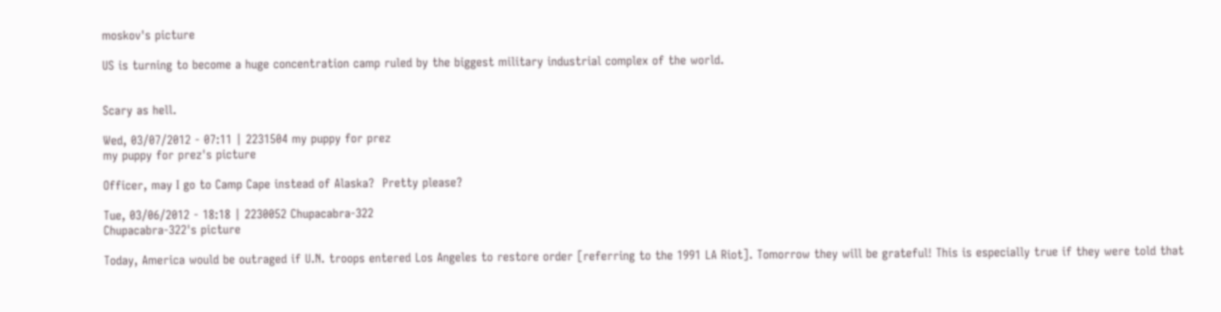moskov's picture

US is turning to become a huge concentration camp ruled by the biggest military industrial complex of the world.


Scary as hell.

Wed, 03/07/2012 - 07:11 | 2231504 my puppy for prez
my puppy for prez's picture

Officer, may I go to Camp Cape instead of Alaska?  Pretty please?

Tue, 03/06/2012 - 18:18 | 2230052 Chupacabra-322
Chupacabra-322's picture

Today, America would be outraged if U.N. troops entered Los Angeles to restore order [referring to the 1991 LA Riot]. Tomorrow they will be grateful! This is especially true if they were told that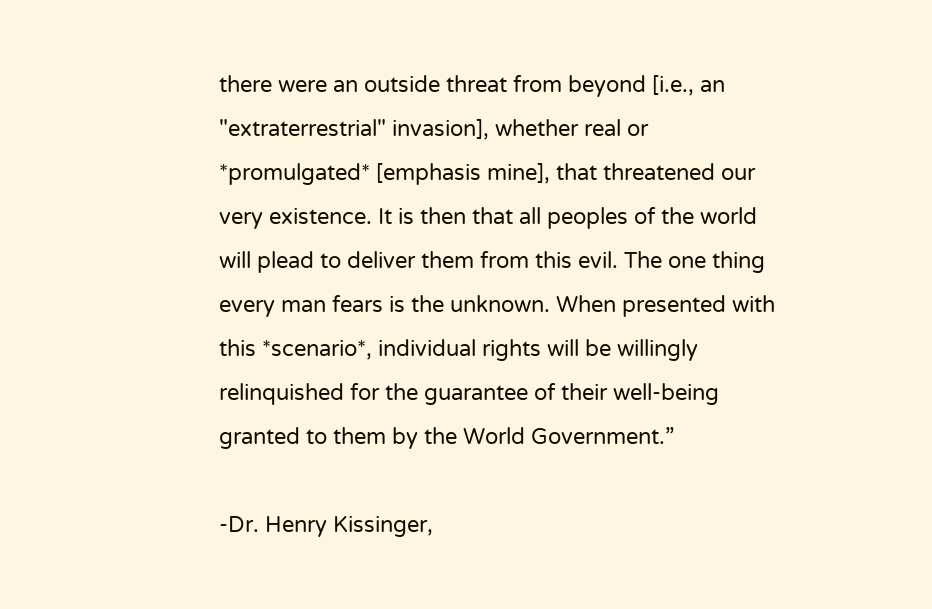there were an outside threat from beyond [i.e., an "extraterrestrial" invasion], whether real or *promulgated* [emphasis mine], that threatened our very existence. It is then that all peoples of the world will plead to deliver them from this evil. The one thing every man fears is the unknown. When presented with this *scenario*, individual rights will be willingly relinquished for the guarantee of their well-being granted to them by the World Government.”

-Dr. Henry Kissinger,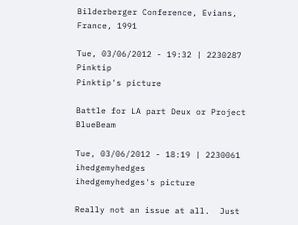Bilderberger Conference, Evians, France, 1991

Tue, 03/06/2012 - 19:32 | 2230287 Pinktip
Pinktip's picture

Battle for LA part Deux or Project BlueBeam

Tue, 03/06/2012 - 18:19 | 2230061 ihedgemyhedges
ihedgemyhedges's picture

Really not an issue at all.  Just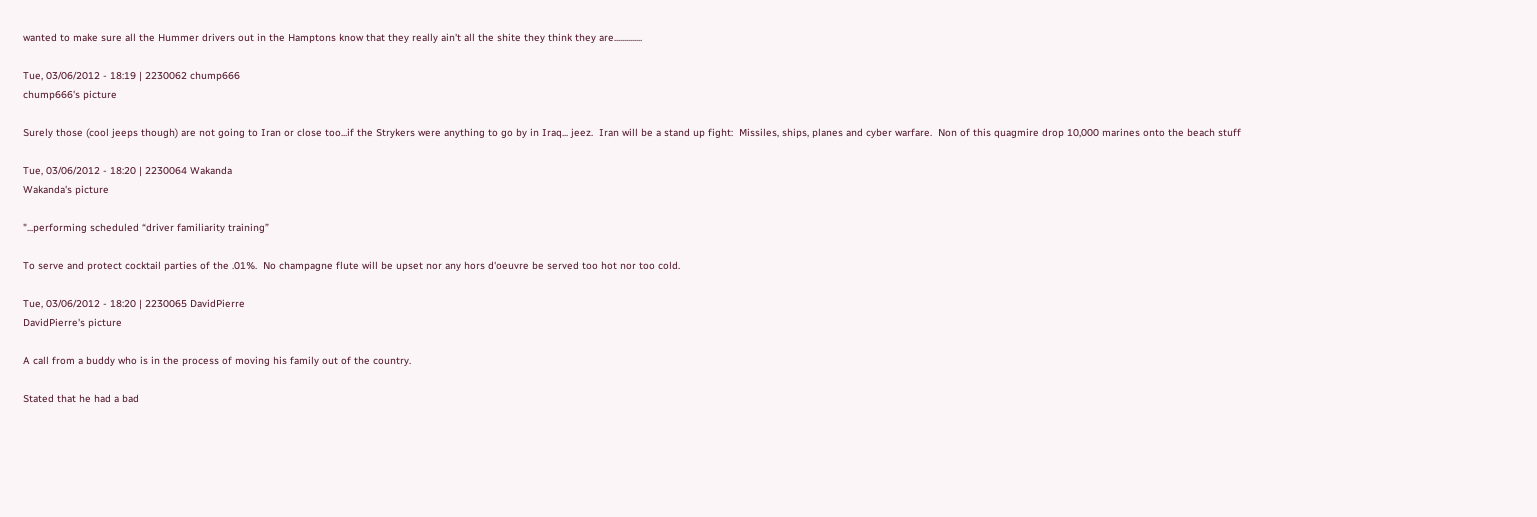wanted to make sure all the Hummer drivers out in the Hamptons know that they really ain't all the shite they think they are..............

Tue, 03/06/2012 - 18:19 | 2230062 chump666
chump666's picture

Surely those (cool jeeps though) are not going to Iran or close too...if the Strykers were anything to go by in Iraq... jeez.  Iran will be a stand up fight:  Missiles, ships, planes and cyber warfare.  Non of this quagmire drop 10,000 marines onto the beach stuff

Tue, 03/06/2012 - 18:20 | 2230064 Wakanda
Wakanda's picture

"...performing scheduled “driver familiarity training”

To serve and protect cocktail parties of the .01%.  No champagne flute will be upset nor any hors d'oeuvre be served too hot nor too cold.

Tue, 03/06/2012 - 18:20 | 2230065 DavidPierre
DavidPierre's picture

A call from a buddy who is in the process of moving his family out of the country.

Stated that he had a bad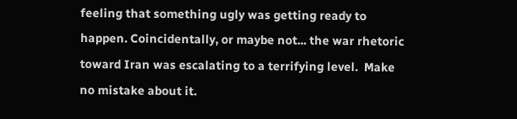feeling that something ugly was getting ready to happen. Coincidentally, or maybe not... the war rhetoric toward Iran was escalating to a terrifying level.  Make no mistake about it.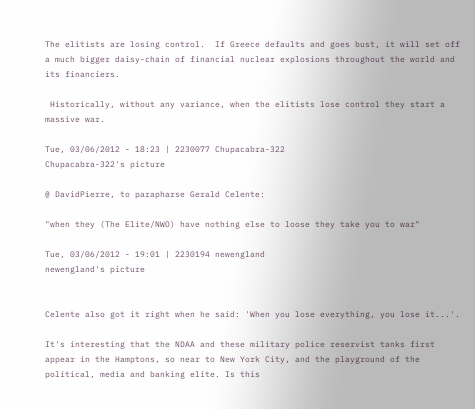The elitists are losing control.  If Greece defaults and goes bust, it will set off a much bigger daisy-chain of financial nuclear explosions throughout the world and its financiers.

 Historically, without any variance, when the elitists lose control they start a massive war.

Tue, 03/06/2012 - 18:23 | 2230077 Chupacabra-322
Chupacabra-322's picture

@ DavidPierre, to parapharse Gerald Celente:

"when they (The Elite/NWO) have nothing else to loose they take you to war"

Tue, 03/06/2012 - 19:01 | 2230194 newengland
newengland's picture


Celente also got it right when he said: 'When you lose everything, you lose it...'.

It's interesting that the NDAA and these military police reservist tanks first appear in the Hamptons, so near to New York City, and the playground of the political, media and banking elite. Is this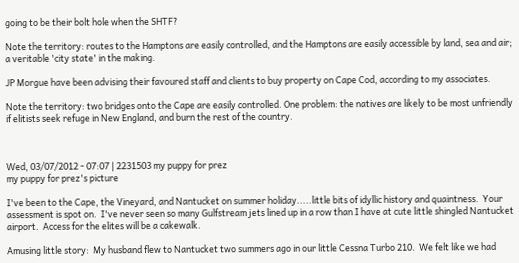going to be their bolt hole when the SHTF?

Note the territory: routes to the Hamptons are easily controlled, and the Hamptons are easily accessible by land, sea and air; a veritable 'city state' in the making.

JP Morgue have been advising their favoured staff and clients to buy property on Cape Cod, according to my associates.

Note the territory: two bridges onto the Cape are easily controlled. One problem: the natives are likely to be most unfriendly if elitists seek refuge in New England, and burn the rest of the country.



Wed, 03/07/2012 - 07:07 | 2231503 my puppy for prez
my puppy for prez's picture

I've been to the Cape, the Vineyard, and Nantucket on summer holiday.....little bits of idyllic history and quaintness.  Your assessment is spot on.  I've never seen so many Gulfstream jets lined up in a row than I have at cute little shingled Nantucket airport.  Access for the elites will be a cakewalk.

Amusing little story:  My husband flew to Nantucket two summers ago in our little Cessna Turbo 210.  We felt like we had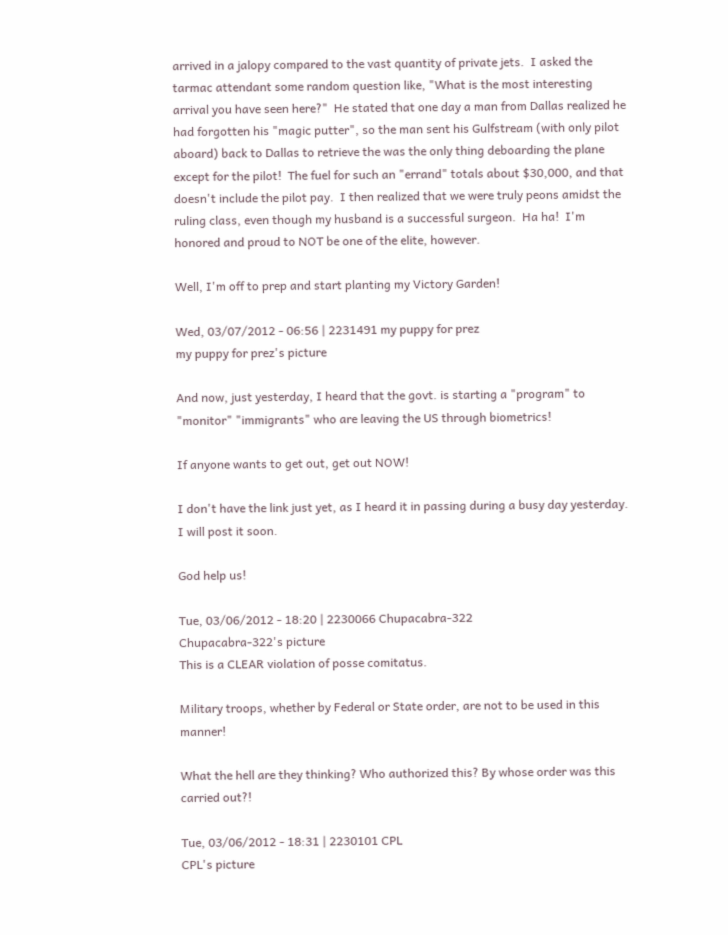arrived in a jalopy compared to the vast quantity of private jets.  I asked the tarmac attendant some random question like, "What is the most interesting arrival you have seen here?"  He stated that one day a man from Dallas realized he had forgotten his "magic putter", so the man sent his Gulfstream (with only pilot aboard) back to Dallas to retrieve the was the only thing deboarding the plane except for the pilot!  The fuel for such an "errand" totals about $30,000, and that doesn't include the pilot pay.  I then realized that we were truly peons amidst the ruling class, even though my husband is a successful surgeon.  Ha ha!  I'm honored and proud to NOT be one of the elite, however.

Well, I'm off to prep and start planting my Victory Garden!

Wed, 03/07/2012 - 06:56 | 2231491 my puppy for prez
my puppy for prez's picture

And now, just yesterday, I heard that the govt. is starting a "program" to "monitor" "immigrants" who are leaving the US through biometrics!

If anyone wants to get out, get out NOW!

I don't have the link just yet, as I heard it in passing during a busy day yesterday.  I will post it soon.

God help us!

Tue, 03/06/2012 - 18:20 | 2230066 Chupacabra-322
Chupacabra-322's picture
This is a CLEAR violation of posse comitatus.

Military troops, whether by Federal or State order, are not to be used in this manner!

What the hell are they thinking? Who authorized this? By whose order was this carried out?!

Tue, 03/06/2012 - 18:31 | 2230101 CPL
CPL's picture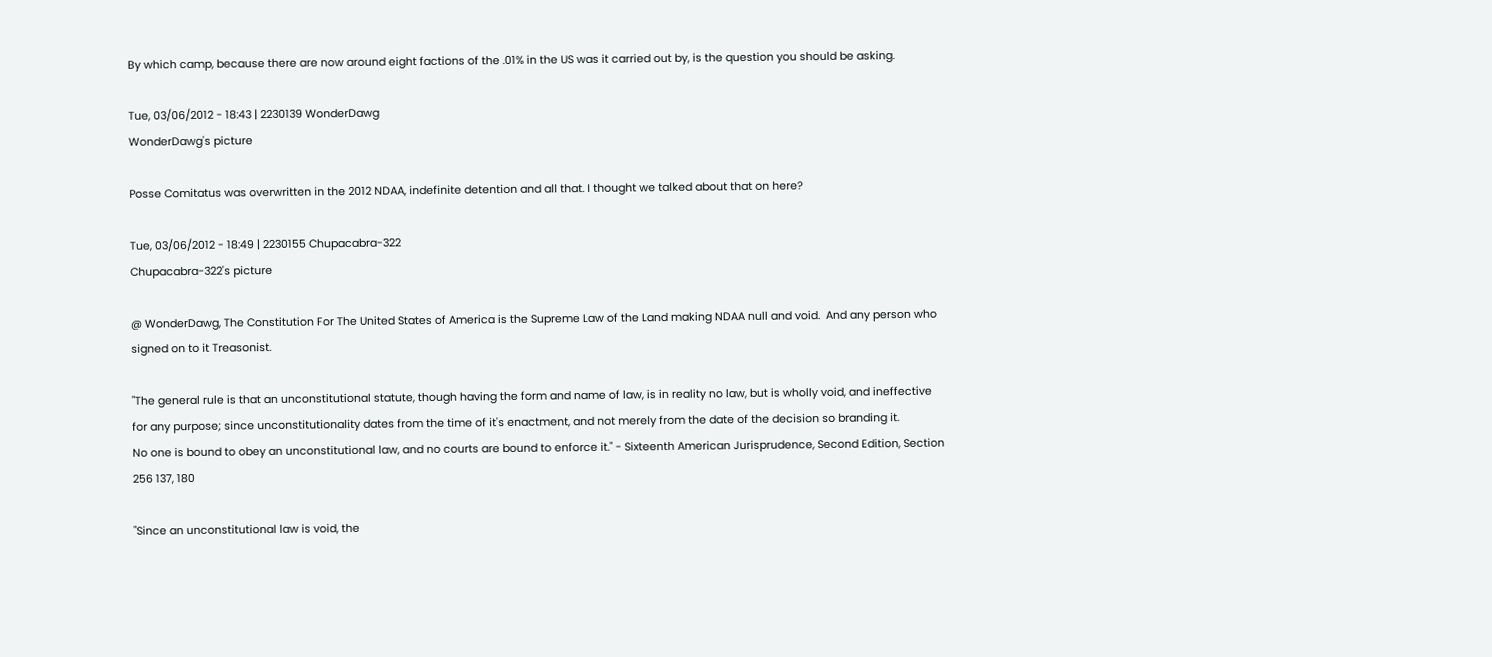By which camp, because there are now around eight factions of the .01% in the US was it carried out by, is the question you should be asking.

Tue, 03/06/2012 - 18:43 | 2230139 WonderDawg
WonderDawg's picture

Posse Comitatus was overwritten in the 2012 NDAA, indefinite detention and all that. I thought we talked about that on here?

Tue, 03/06/2012 - 18:49 | 2230155 Chupacabra-322
Chupacabra-322's picture

@ WonderDawg, The Constitution For The United States of America is the Supreme Law of the Land making NDAA null and void.  And any person who signed on to it Treasonist.

"The general rule is that an unconstitutional statute, though having the form and name of law, is in reality no law, but is wholly void, and ineffective for any purpose; since unconstitutionality dates from the time of it's enactment, and not merely from the date of the decision so branding it.
No one is bound to obey an unconstitutional law, and no courts are bound to enforce it." - Sixteenth American Jurisprudence, Second Edition, Section 256 137, 180

"Since an unconstitutional law is void, the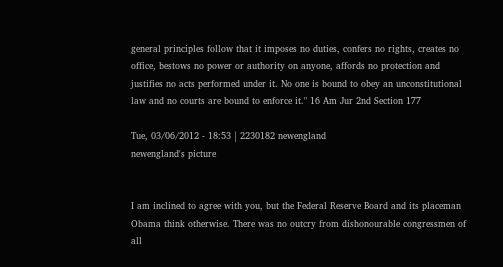general principles follow that it imposes no duties, confers no rights, creates no office, bestows no power or authority on anyone, affords no protection and justifies no acts performed under it. No one is bound to obey an unconstitutional law and no courts are bound to enforce it." 16 Am Jur 2nd Section 177

Tue, 03/06/2012 - 18:53 | 2230182 newengland
newengland's picture


I am inclined to agree with you, but the Federal Reserve Board and its placeman Obama think otherwise. There was no outcry from dishonourable congressmen of all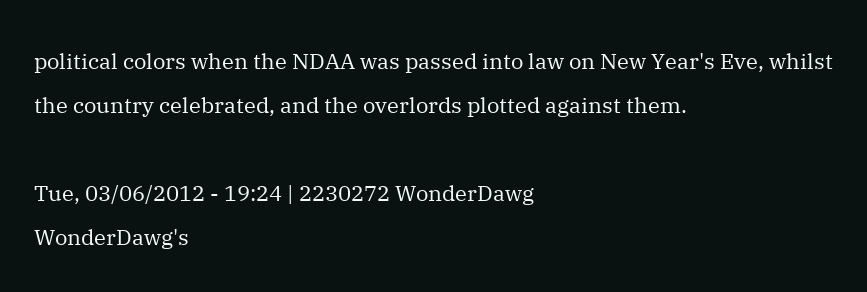political colors when the NDAA was passed into law on New Year's Eve, whilst the country celebrated, and the overlords plotted against them.

Tue, 03/06/2012 - 19:24 | 2230272 WonderDawg
WonderDawg's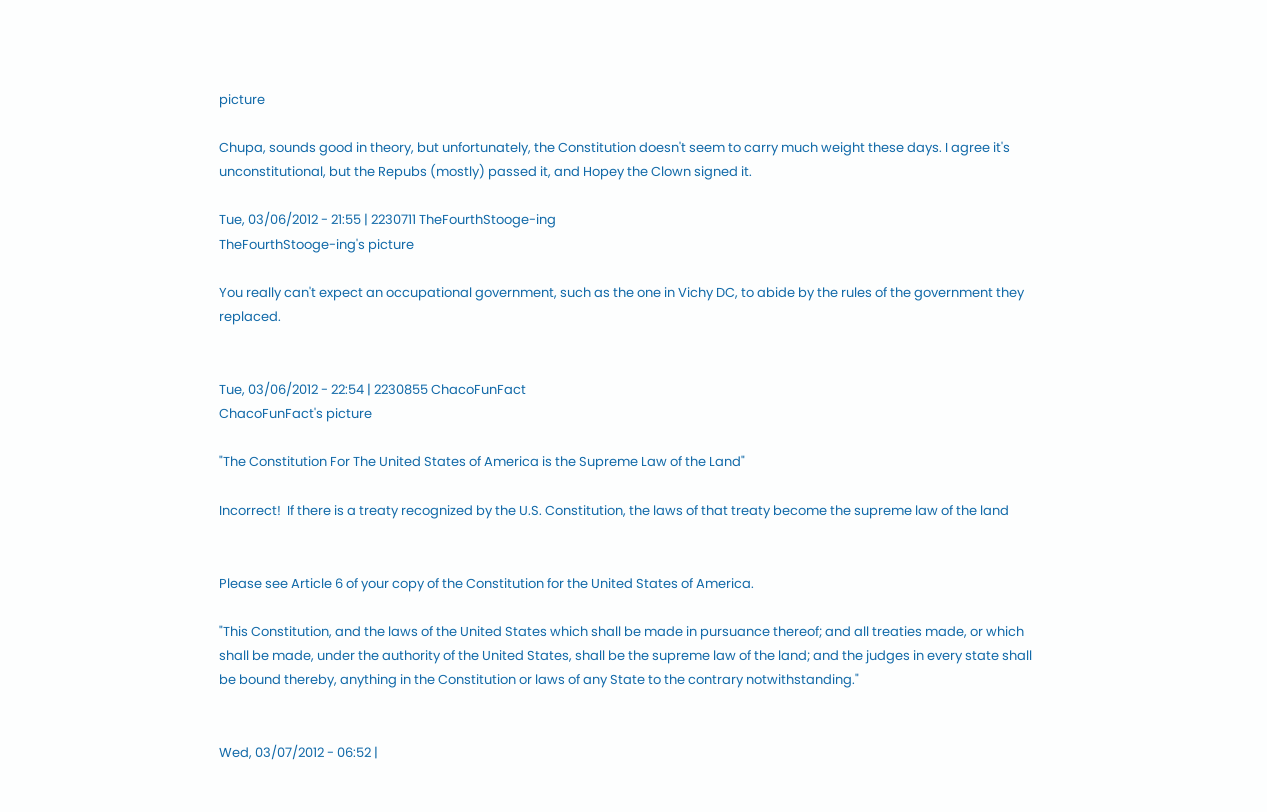picture

Chupa, sounds good in theory, but unfortunately, the Constitution doesn't seem to carry much weight these days. I agree it's unconstitutional, but the Repubs (mostly) passed it, and Hopey the Clown signed it.

Tue, 03/06/2012 - 21:55 | 2230711 TheFourthStooge-ing
TheFourthStooge-ing's picture

You really can't expect an occupational government, such as the one in Vichy DC, to abide by the rules of the government they replaced.


Tue, 03/06/2012 - 22:54 | 2230855 ChacoFunFact
ChacoFunFact's picture

"The Constitution For The United States of America is the Supreme Law of the Land"

Incorrect!  If there is a treaty recognized by the U.S. Constitution, the laws of that treaty become the supreme law of the land


Please see Article 6 of your copy of the Constitution for the United States of America.

"This Constitution, and the laws of the United States which shall be made in pursuance thereof; and all treaties made, or which shall be made, under the authority of the United States, shall be the supreme law of the land; and the judges in every state shall be bound thereby, anything in the Constitution or laws of any State to the contrary notwithstanding."


Wed, 03/07/2012 - 06:52 |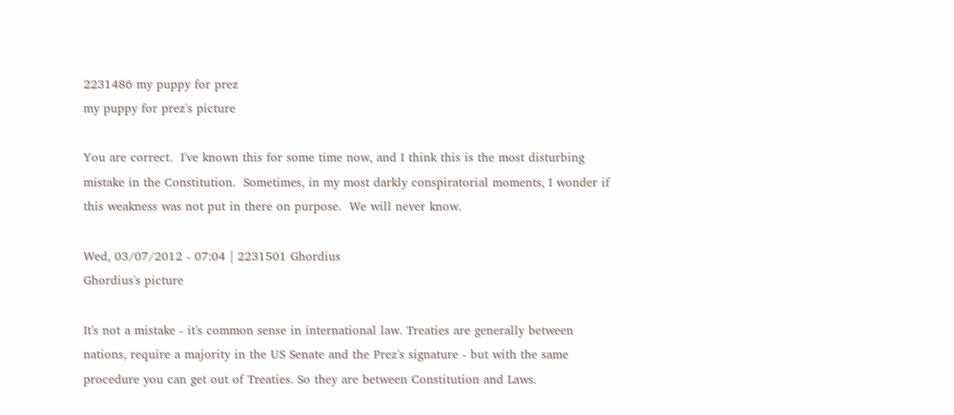2231486 my puppy for prez
my puppy for prez's picture

You are correct.  I've known this for some time now, and I think this is the most disturbing mistake in the Constitution.  Sometimes, in my most darkly conspiratorial moments, I wonder if this weakness was not put in there on purpose.  We will never know.

Wed, 03/07/2012 - 07:04 | 2231501 Ghordius
Ghordius's picture

It's not a mistake - it's common sense in international law. Treaties are generally between nations, require a majority in the US Senate and the Prez's signature - but with the same procedure you can get out of Treaties. So they are between Constitution and Laws.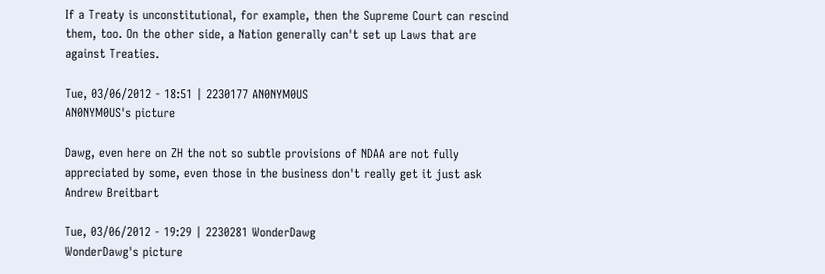If a Treaty is unconstitutional, for example, then the Supreme Court can rescind them, too. On the other side, a Nation generally can't set up Laws that are against Treaties.

Tue, 03/06/2012 - 18:51 | 2230177 AN0NYM0US
AN0NYM0US's picture

Dawg, even here on ZH the not so subtle provisions of NDAA are not fully appreciated by some, even those in the business don't really get it just ask  Andrew Breitbart

Tue, 03/06/2012 - 19:29 | 2230281 WonderDawg
WonderDawg's picture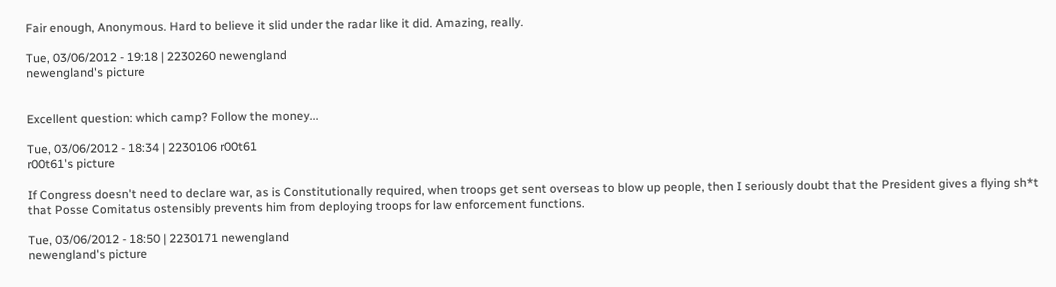Fair enough, Anonymous. Hard to believe it slid under the radar like it did. Amazing, really.

Tue, 03/06/2012 - 19:18 | 2230260 newengland
newengland's picture


Excellent question: which camp? Follow the money...

Tue, 03/06/2012 - 18:34 | 2230106 r00t61
r00t61's picture

If Congress doesn't need to declare war, as is Constitutionally required, when troops get sent overseas to blow up people, then I seriously doubt that the President gives a flying sh*t that Posse Comitatus ostensibly prevents him from deploying troops for law enforcement functions.

Tue, 03/06/2012 - 18:50 | 2230171 newengland
newengland's picture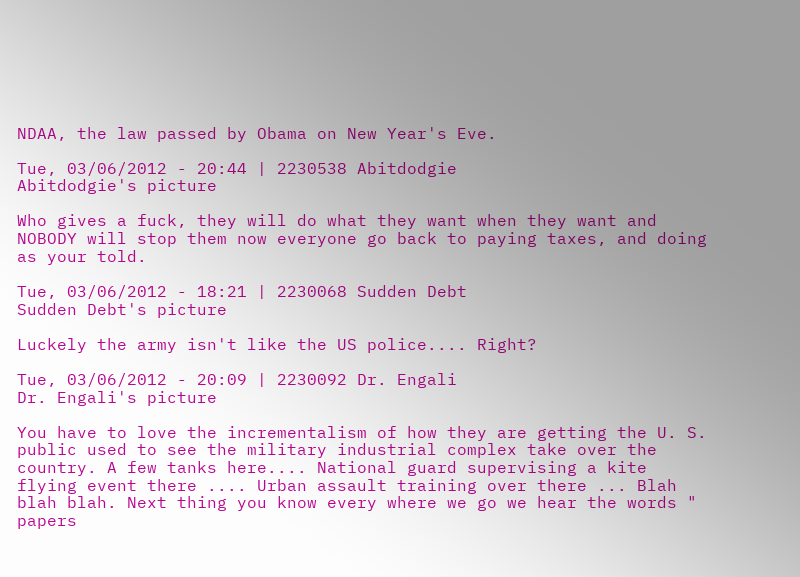NDAA, the law passed by Obama on New Year's Eve.

Tue, 03/06/2012 - 20:44 | 2230538 Abitdodgie
Abitdodgie's picture

Who gives a fuck, they will do what they want when they want and NOBODY will stop them now everyone go back to paying taxes, and doing as your told.

Tue, 03/06/2012 - 18:21 | 2230068 Sudden Debt
Sudden Debt's picture

Luckely the army isn't like the US police.... Right?

Tue, 03/06/2012 - 20:09 | 2230092 Dr. Engali
Dr. Engali's picture

You have to love the incrementalism of how they are getting the U. S. public used to see the military industrial complex take over the country. A few tanks here.... National guard supervising a kite flying event there .... Urban assault training over there ... Blah blah blah. Next thing you know every where we go we hear the words " papers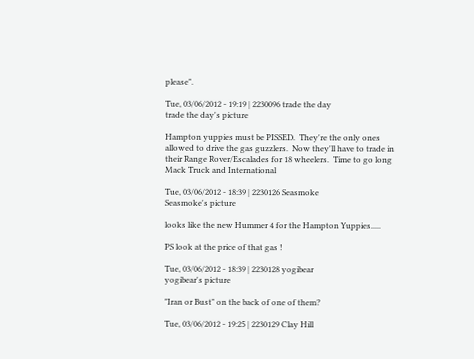please".

Tue, 03/06/2012 - 19:19 | 2230096 trade the day
trade the day's picture

Hampton yuppies must be PISSED.  They're the only ones allowed to drive the gas guzzlers.  Now they'll have to trade in their Range Rover/Escalades for 18 wheelers.  Time to go long Mack Truck and International

Tue, 03/06/2012 - 18:39 | 2230126 Seasmoke
Seasmoke's picture

looks like the new Hummer 4 for the Hampton Yuppies.....

PS look at the price of that gas !

Tue, 03/06/2012 - 18:39 | 2230128 yogibear
yogibear's picture

"Iran or Bust" on the back of one of them?

Tue, 03/06/2012 - 19:25 | 2230129 Clay Hill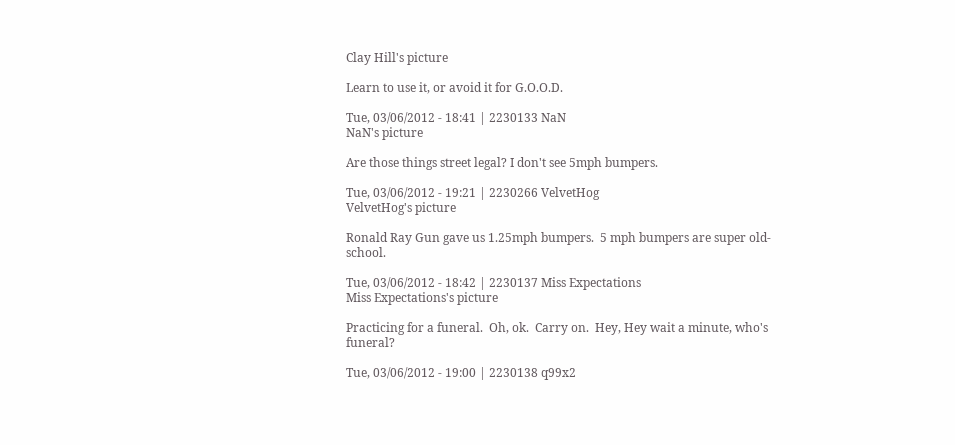Clay Hill's picture

Learn to use it, or avoid it for G.O.O.D.

Tue, 03/06/2012 - 18:41 | 2230133 NaN
NaN's picture

Are those things street legal? I don't see 5mph bumpers.

Tue, 03/06/2012 - 19:21 | 2230266 VelvetHog
VelvetHog's picture

Ronald Ray Gun gave us 1.25mph bumpers.  5 mph bumpers are super old-school.

Tue, 03/06/2012 - 18:42 | 2230137 Miss Expectations
Miss Expectations's picture

Practicing for a funeral.  Oh, ok.  Carry on.  Hey, Hey wait a minute, who's funeral?

Tue, 03/06/2012 - 19:00 | 2230138 q99x2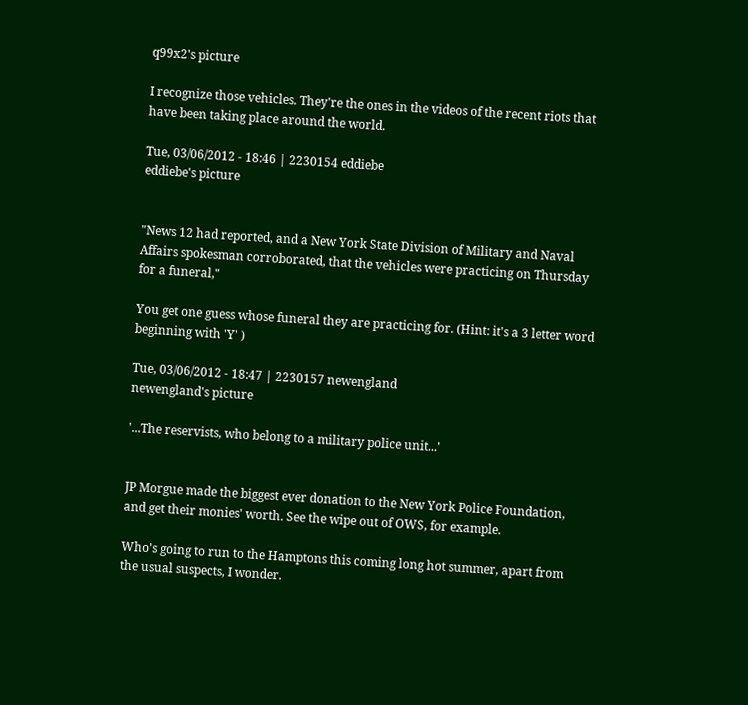q99x2's picture

I recognize those vehicles. They're the ones in the videos of the recent riots that have been taking place around the world.

Tue, 03/06/2012 - 18:46 | 2230154 eddiebe
eddiebe's picture


"News 12 had reported, and a New York State Division of Military and Naval Affairs spokesman corroborated, that the vehicles were practicing on Thursday for a funeral,"

You get one guess whose funeral they are practicing for. (Hint: it's a 3 letter word beginning with 'Y' )

Tue, 03/06/2012 - 18:47 | 2230157 newengland
newengland's picture

'...The reservists, who belong to a military police unit...'


JP Morgue made the biggest ever donation to the New York Police Foundation, and get their monies' worth. See the wipe out of OWS, for example.

Who's going to run to the Hamptons this coming long hot summer, apart from the usual suspects, I wonder.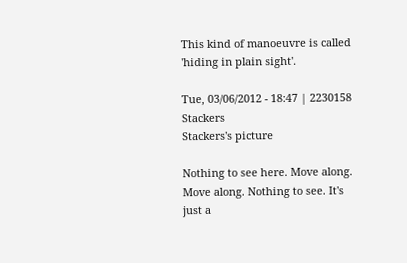This kind of manoeuvre is called 'hiding in plain sight'.

Tue, 03/06/2012 - 18:47 | 2230158 Stackers
Stackers's picture

Nothing to see here. Move along. Move along. Nothing to see. It's just a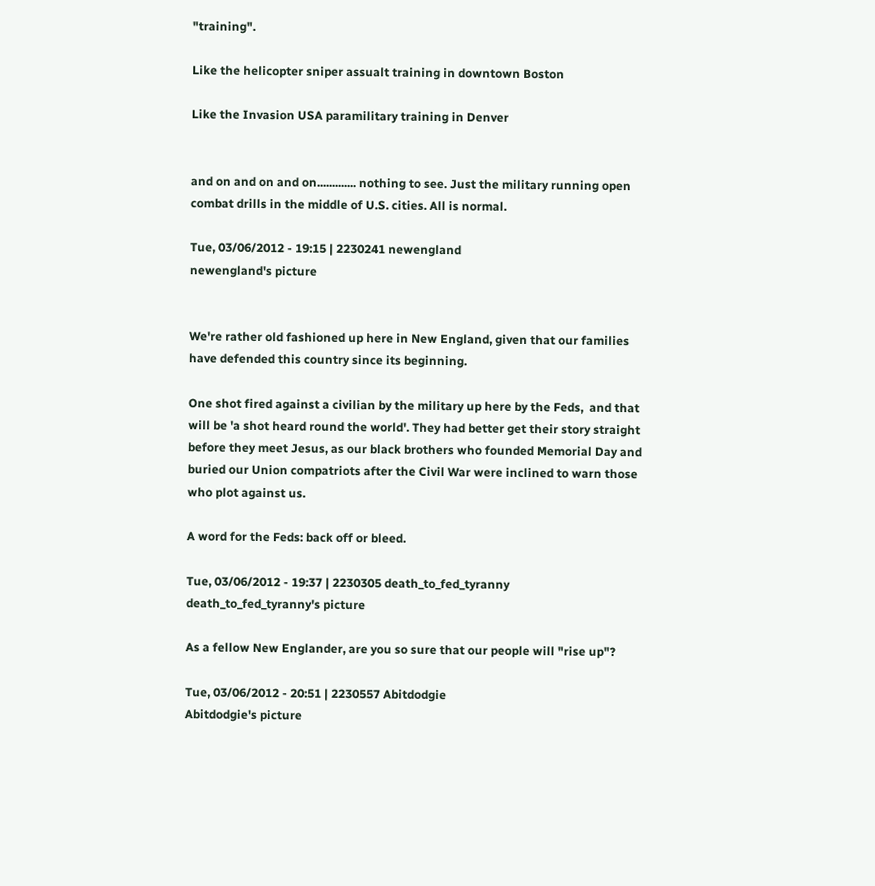"training".

Like the helicopter sniper assualt training in downtown Boston

Like the Invasion USA paramilitary training in Denver


and on and on and on............. nothing to see. Just the military running open combat drills in the middle of U.S. cities. All is normal.

Tue, 03/06/2012 - 19:15 | 2230241 newengland
newengland's picture


We're rather old fashioned up here in New England, given that our families have defended this country since its beginning.

One shot fired against a civilian by the military up here by the Feds,  and that will be 'a shot heard round the world'. They had better get their story straight before they meet Jesus, as our black brothers who founded Memorial Day and buried our Union compatriots after the Civil War were inclined to warn those who plot against us.

A word for the Feds: back off or bleed.

Tue, 03/06/2012 - 19:37 | 2230305 death_to_fed_tyranny
death_to_fed_tyranny's picture

As a fellow New Englander, are you so sure that our people will "rise up"?

Tue, 03/06/2012 - 20:51 | 2230557 Abitdodgie
Abitdodgie's picture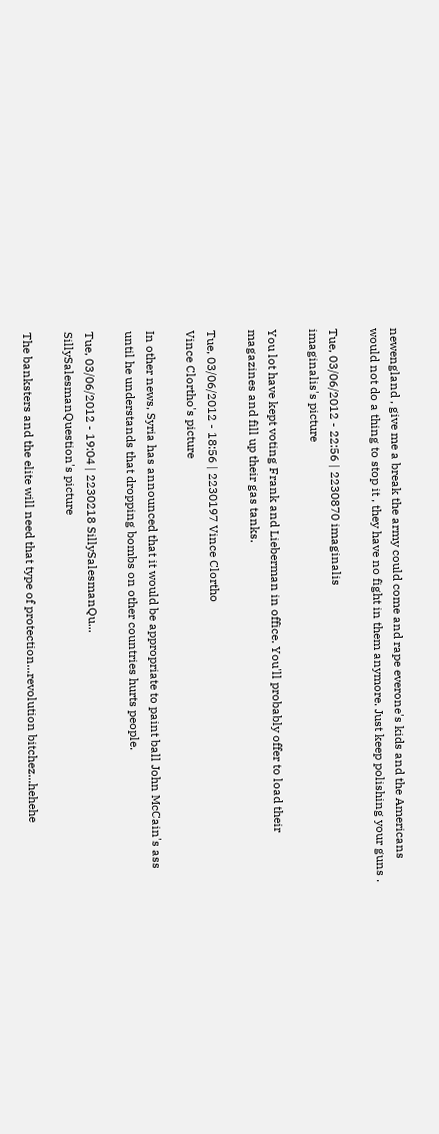newengland , give me a break the army could come and rape everone's kids and the Americans would not do a thing to stop it , they have no fight in them anymore. Just keep polishing your guns .

Tue, 03/06/2012 - 22:56 | 2230870 imaginalis
imaginalis's picture

You lot have kept voting Frank and Lieberman in office. You'll probably offer to load their magazines and fill up their gas tanks.

Tue, 03/06/2012 - 18:56 | 2230197 Vince Clortho
Vince Clortho's picture

In other news, Syria has announced that it would be appropriate to paint ball John McCain's ass until he understands that dropping bombs on other countries hurts people.

Tue, 03/06/2012 - 19:04 | 2230218 SillySalesmanQu...
SillySalesmanQuestion's picture

The banksters and the elite will need that type of protection...revolution bitchez...hehehe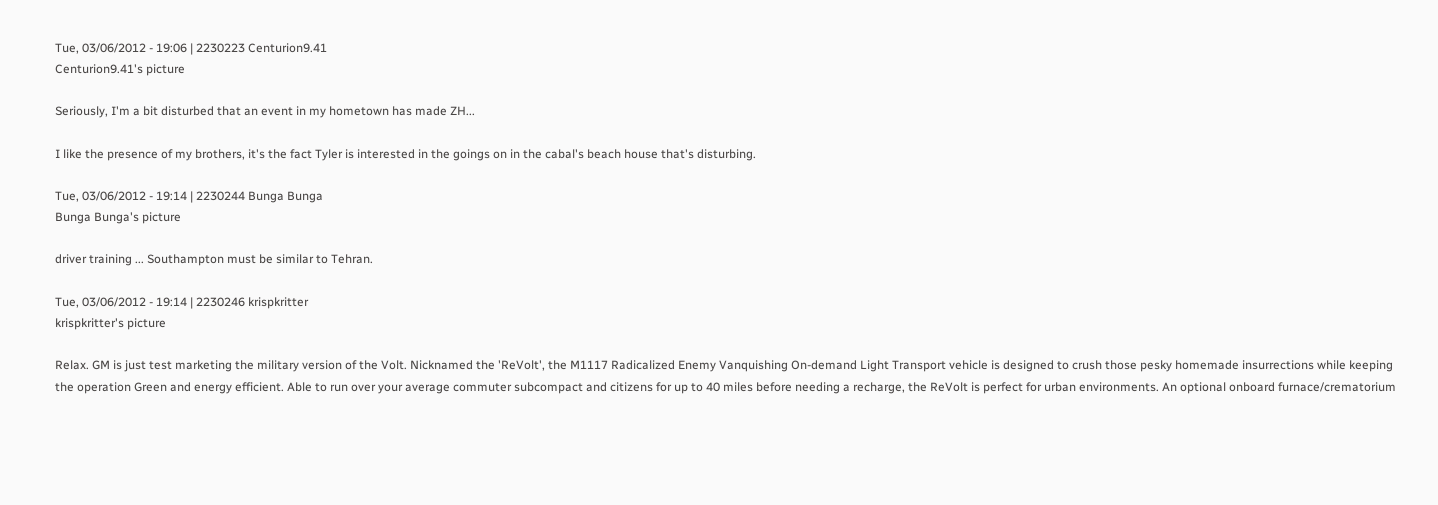Tue, 03/06/2012 - 19:06 | 2230223 Centurion9.41
Centurion9.41's picture

Seriously, I'm a bit disturbed that an event in my hometown has made ZH...

I like the presence of my brothers, it's the fact Tyler is interested in the goings on in the cabal's beach house that's disturbing.

Tue, 03/06/2012 - 19:14 | 2230244 Bunga Bunga
Bunga Bunga's picture

driver training ... Southampton must be similar to Tehran.

Tue, 03/06/2012 - 19:14 | 2230246 krispkritter
krispkritter's picture

Relax. GM is just test marketing the military version of the Volt. Nicknamed the 'ReVolt', the M1117 Radicalized Enemy Vanquishing On-demand Light Transport vehicle is designed to crush those pesky homemade insurrections while keeping the operation Green and energy efficient. Able to run over your average commuter subcompact and citizens for up to 40 miles before needing a recharge, the ReVolt is perfect for urban environments. An optional onboard furnace/crematorium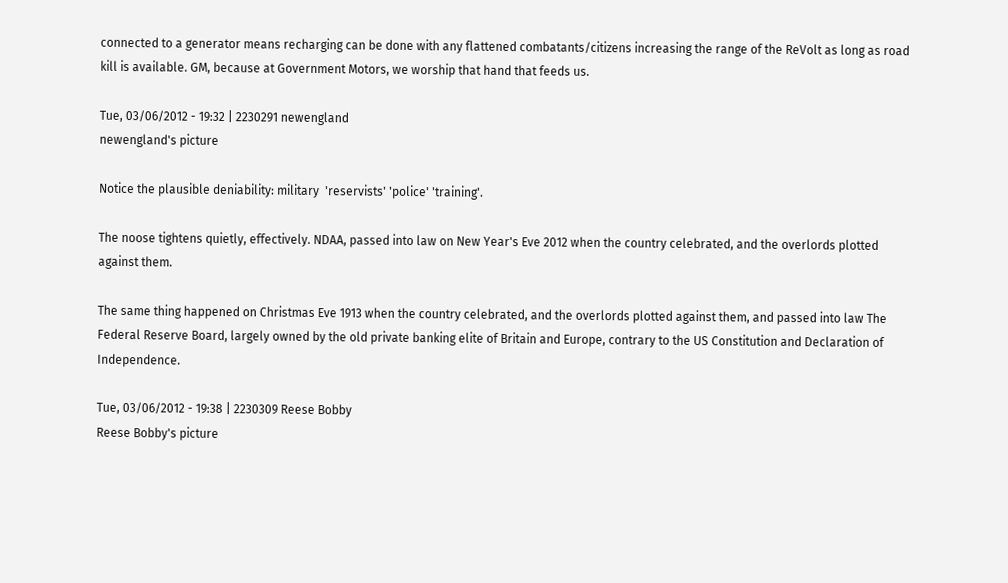connected to a generator means recharging can be done with any flattened combatants/citizens increasing the range of the ReVolt as long as road kill is available. GM, because at Government Motors, we worship that hand that feeds us.

Tue, 03/06/2012 - 19:32 | 2230291 newengland
newengland's picture

Notice the plausible deniability: military  'reservists' 'police' 'training'.

The noose tightens quietly, effectively. NDAA, passed into law on New Year's Eve 2012 when the country celebrated, and the overlords plotted against them.

The same thing happened on Christmas Eve 1913 when the country celebrated, and the overlords plotted against them, and passed into law The Federal Reserve Board, largely owned by the old private banking elite of Britain and Europe, contrary to the US Constitution and Declaration of Independence.

Tue, 03/06/2012 - 19:38 | 2230309 Reese Bobby
Reese Bobby's picture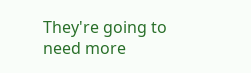They're going to need more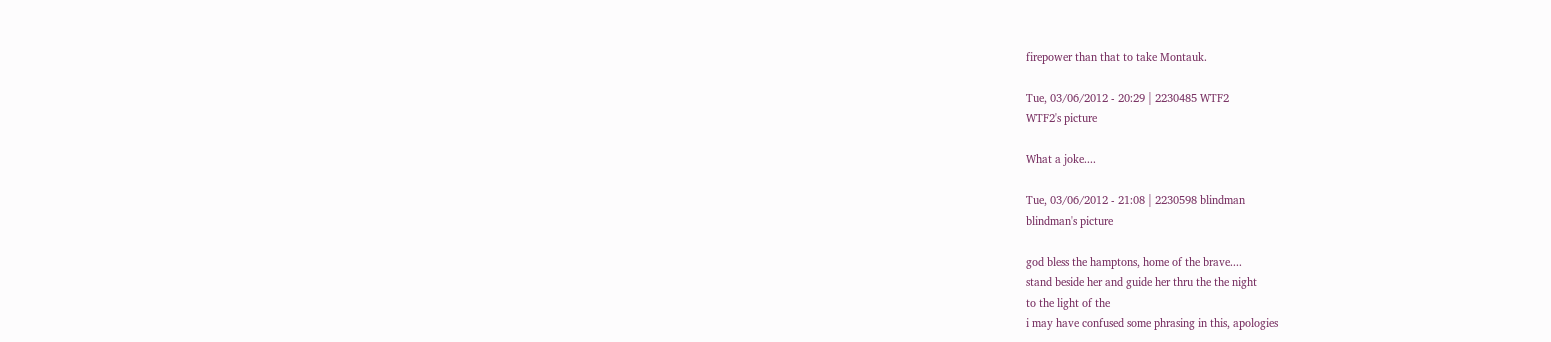firepower than that to take Montauk.

Tue, 03/06/2012 - 20:29 | 2230485 WTF2
WTF2's picture

What a joke....

Tue, 03/06/2012 - 21:08 | 2230598 blindman
blindman's picture

god bless the hamptons, home of the brave....
stand beside her and guide her thru the the night
to the light of the
i may have confused some phrasing in this, apologies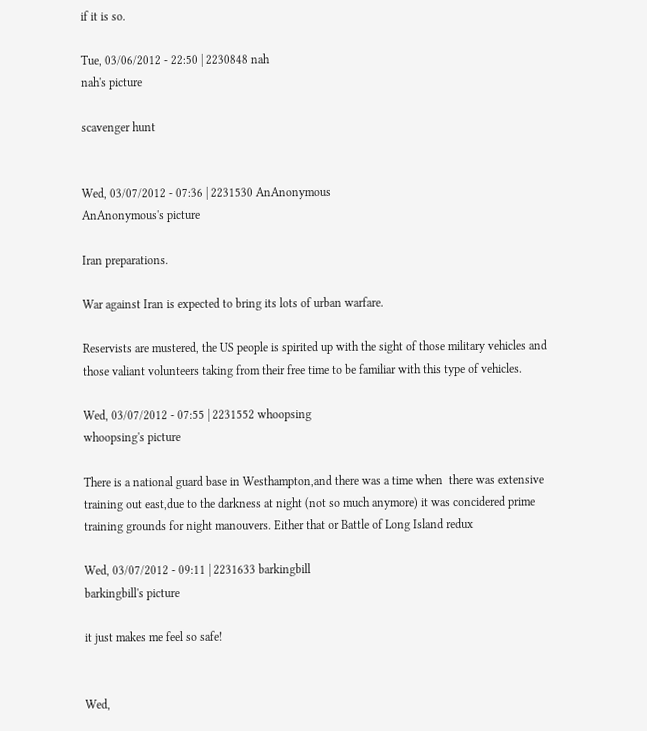if it is so.

Tue, 03/06/2012 - 22:50 | 2230848 nah
nah's picture

scavenger hunt


Wed, 03/07/2012 - 07:36 | 2231530 AnAnonymous
AnAnonymous's picture

Iran preparations.

War against Iran is expected to bring its lots of urban warfare.

Reservists are mustered, the US people is spirited up with the sight of those military vehicles and those valiant volunteers taking from their free time to be familiar with this type of vehicles.

Wed, 03/07/2012 - 07:55 | 2231552 whoopsing
whoopsing's picture

There is a national guard base in Westhampton,and there was a time when  there was extensive training out east,due to the darkness at night (not so much anymore) it was concidered prime training grounds for night manouvers. Either that or Battle of Long Island redux

Wed, 03/07/2012 - 09:11 | 2231633 barkingbill
barkingbill's picture

it just makes me feel so safe!


Wed,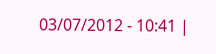03/07/2012 - 10:41 |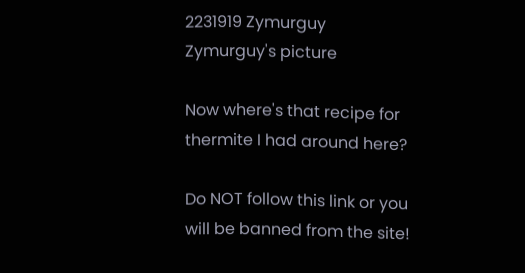2231919 Zymurguy
Zymurguy's picture

Now where's that recipe for thermite I had around here?

Do NOT follow this link or you will be banned from the site!